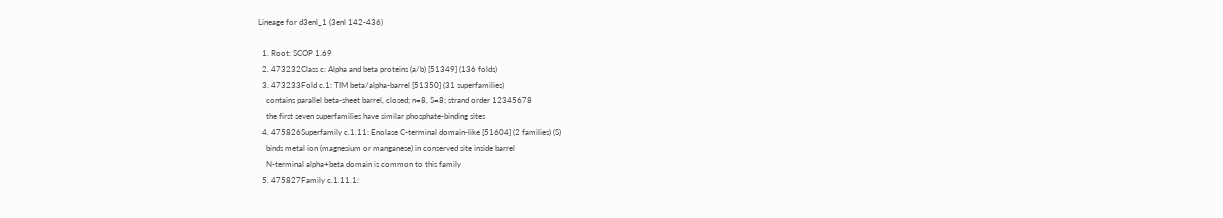Lineage for d3enl_1 (3enl 142-436)

  1. Root: SCOP 1.69
  2. 473232Class c: Alpha and beta proteins (a/b) [51349] (136 folds)
  3. 473233Fold c.1: TIM beta/alpha-barrel [51350] (31 superfamilies)
    contains parallel beta-sheet barrel, closed; n=8, S=8; strand order 12345678
    the first seven superfamilies have similar phosphate-binding sites
  4. 475826Superfamily c.1.11: Enolase C-terminal domain-like [51604] (2 families) (S)
    binds metal ion (magnesium or manganese) in conserved site inside barrel
    N-terminal alpha+beta domain is common to this family
  5. 475827Family c.1.11.1: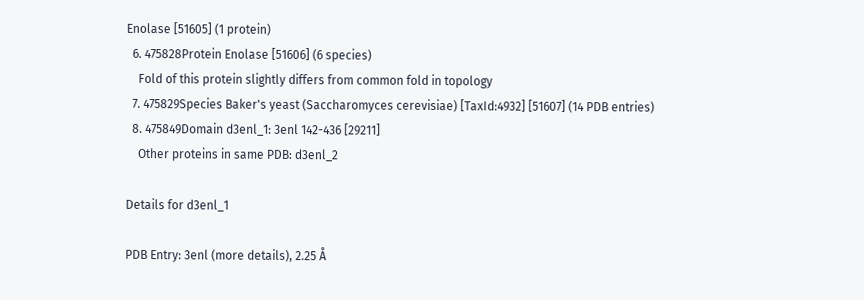Enolase [51605] (1 protein)
  6. 475828Protein Enolase [51606] (6 species)
    Fold of this protein slightly differs from common fold in topology
  7. 475829Species Baker's yeast (Saccharomyces cerevisiae) [TaxId:4932] [51607] (14 PDB entries)
  8. 475849Domain d3enl_1: 3enl 142-436 [29211]
    Other proteins in same PDB: d3enl_2

Details for d3enl_1

PDB Entry: 3enl (more details), 2.25 Å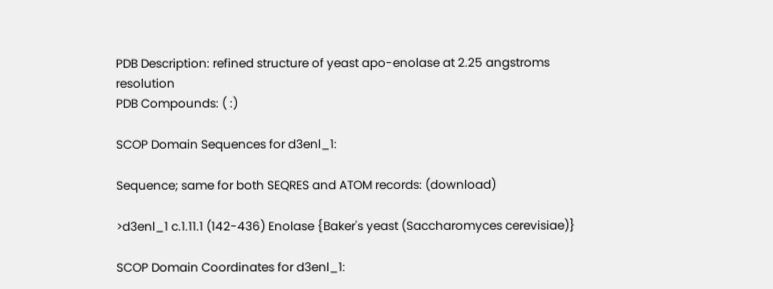PDB Description: refined structure of yeast apo-enolase at 2.25 angstroms resolution
PDB Compounds: ( :)

SCOP Domain Sequences for d3enl_1:

Sequence; same for both SEQRES and ATOM records: (download)

>d3enl_1 c.1.11.1 (142-436) Enolase {Baker's yeast (Saccharomyces cerevisiae)}

SCOP Domain Coordinates for d3enl_1: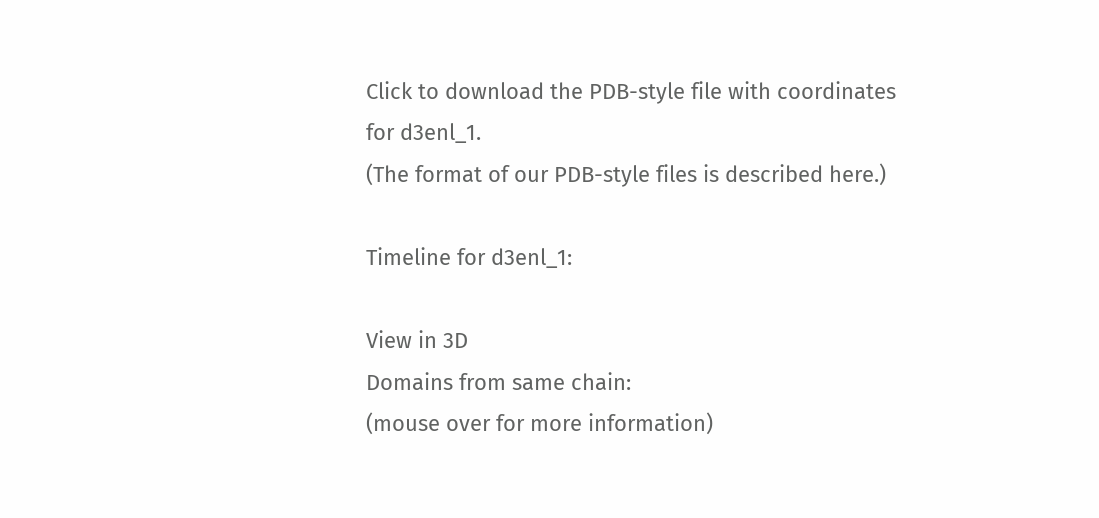Click to download the PDB-style file with coordinates for d3enl_1.
(The format of our PDB-style files is described here.)

Timeline for d3enl_1:

View in 3D
Domains from same chain:
(mouse over for more information)